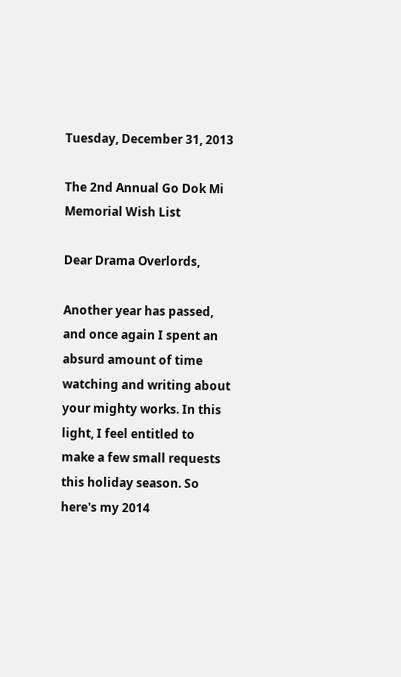Tuesday, December 31, 2013

The 2nd Annual Go Dok Mi Memorial Wish List

Dear Drama Overlords,

Another year has passed, and once again I spent an absurd amount of time watching and writing about your mighty works. In this light, I feel entitled to make a few small requests this holiday season. So here's my 2014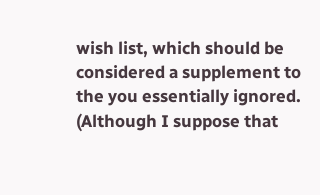wish list, which should be considered a supplement to the you essentially ignored. (Although I suppose that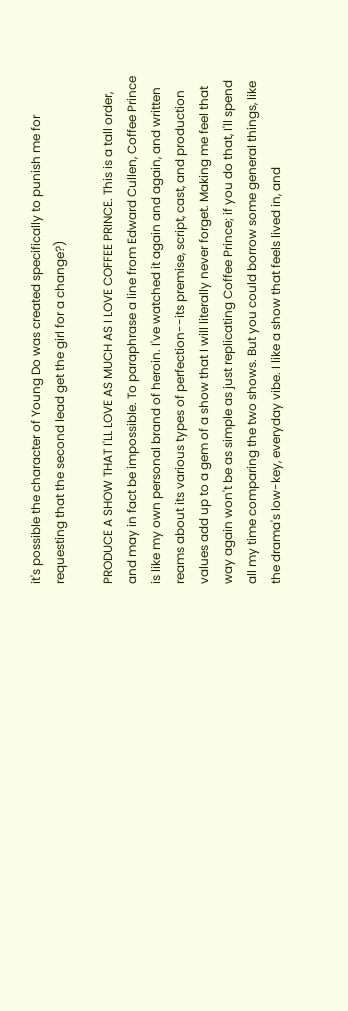it's possible the character of Young Do was created specifically to punish me for requesting that the second lead get the girl for a change?)

PRODUCE A SHOW THAT I'LL LOVE AS MUCH AS I LOVE COFFEE PRINCE. This is a tall order, and may in fact be impossible. To paraphrase a line from Edward Cullen, Coffee Prince is like my own personal brand of heroin. I've watched it again and again, and written reams about its various types of perfection--its premise, script, cast, and production values add up to a gem of a show that I will literally never forget. Making me feel that way again won't be as simple as just replicating Coffee Prince; if you do that, I'll spend all my time comparing the two shows. But you could borrow some general things, like the drama's low-key, everyday vibe. I like a show that feels lived in, and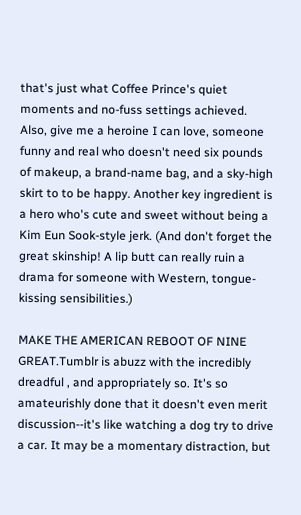that's just what Coffee Prince's quiet moments and no-fuss settings achieved. Also, give me a heroine I can love, someone funny and real who doesn't need six pounds of makeup, a brand-name bag, and a sky-high skirt to to be happy. Another key ingredient is a hero who's cute and sweet without being a Kim Eun Sook-style jerk. (And don't forget the great skinship! A lip butt can really ruin a drama for someone with Western, tongue-kissing sensibilities.)

MAKE THE AMERICAN REBOOT OF NINE GREAT.Tumblr is abuzz with the incredibly dreadful , and appropriately so. It's so amateurishly done that it doesn't even merit discussion--it's like watching a dog try to drive a car. It may be a momentary distraction, but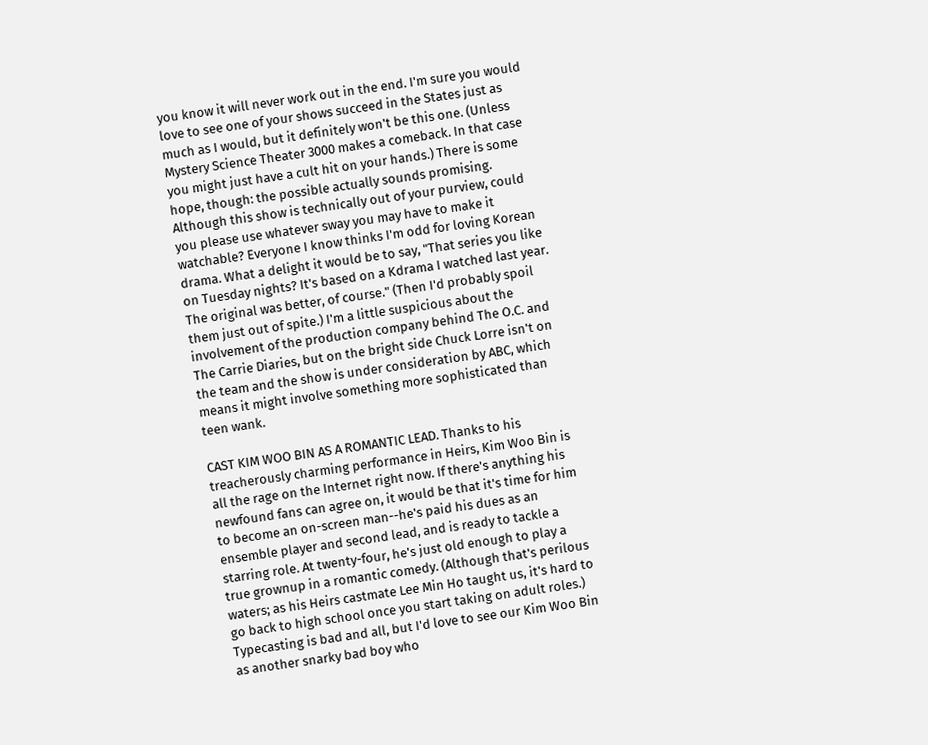you know it will never work out in the end. I'm sure you would love to see one of your shows succeed in the States just as much as I would, but it definitely won't be this one. (Unless Mystery Science Theater 3000 makes a comeback. In that case you might just have a cult hit on your hands.) There is some hope, though: the possible actually sounds promising. Although this show is technically out of your purview, could you please use whatever sway you may have to make it watchable? Everyone I know thinks I'm odd for loving Korean drama. What a delight it would be to say, "That series you like on Tuesday nights? It's based on a Kdrama I watched last year. The original was better, of course." (Then I'd probably spoil them just out of spite.) I'm a little suspicious about the involvement of the production company behind The O.C. and The Carrie Diaries, but on the bright side Chuck Lorre isn't on the team and the show is under consideration by ABC, which means it might involve something more sophisticated than teen wank.

CAST KIM WOO BIN AS A ROMANTIC LEAD. Thanks to his treacherously charming performance in Heirs, Kim Woo Bin is all the rage on the Internet right now. If there's anything his newfound fans can agree on, it would be that it's time for him to become an on-screen man--he's paid his dues as an ensemble player and second lead, and is ready to tackle a starring role. At twenty-four, he's just old enough to play a true grownup in a romantic comedy. (Although that's perilous waters; as his Heirs castmate Lee Min Ho taught us, it's hard to go back to high school once you start taking on adult roles.) Typecasting is bad and all, but I'd love to see our Kim Woo Bin as another snarky bad boy who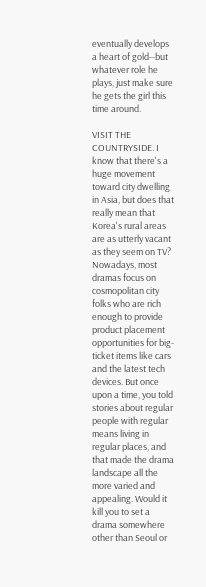eventually develops a heart of gold--but whatever role he plays, just make sure he gets the girl this time around.

VISIT THE COUNTRYSIDE. I know that there's a huge movement toward city dwelling in Asia, but does that really mean that Korea's rural areas are as utterly vacant as they seem on TV? Nowadays, most dramas focus on cosmopolitan city folks who are rich enough to provide product placement opportunities for big-ticket items like cars and the latest tech devices. But once upon a time, you told stories about regular people with regular means living in regular places, and that made the drama landscape all the more varied and appealing. Would it kill you to set a drama somewhere other than Seoul or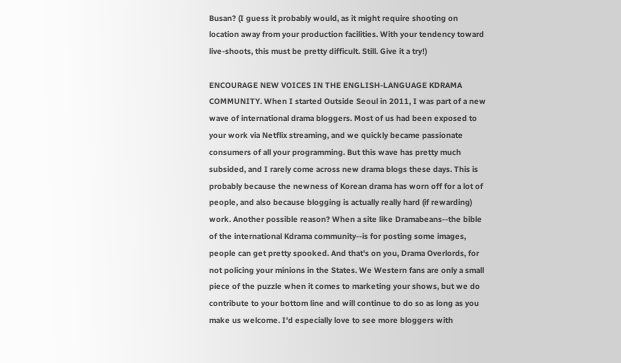Busan? (I guess it probably would, as it might require shooting on location away from your production facilities. With your tendency toward live-shoots, this must be pretty difficult. Still. Give it a try!)

ENCOURAGE NEW VOICES IN THE ENGLISH-LANGUAGE KDRAMA COMMUNITY. When I started Outside Seoul in 2011, I was part of a new wave of international drama bloggers. Most of us had been exposed to your work via Netflix streaming, and we quickly became passionate consumers of all your programming. But this wave has pretty much subsided, and I rarely come across new drama blogs these days. This is probably because the newness of Korean drama has worn off for a lot of people, and also because blogging is actually really hard (if rewarding) work. Another possible reason? When a site like Dramabeans--the bible of the international Kdrama community--is for posting some images, people can get pretty spooked. And that's on you, Drama Overlords, for not policing your minions in the States. We Western fans are only a small piece of the puzzle when it comes to marketing your shows, but we do contribute to your bottom line and will continue to do so as long as you make us welcome. I'd especially love to see more bloggers with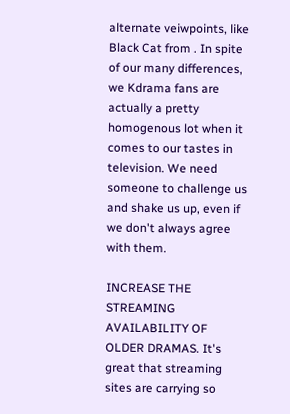alternate veiwpoints, like Black Cat from . In spite of our many differences, we Kdrama fans are actually a pretty homogenous lot when it comes to our tastes in television. We need someone to challenge us and shake us up, even if we don't always agree with them.

INCREASE THE STREAMING AVAILABILITY OF OLDER DRAMAS. It's great that streaming sites are carrying so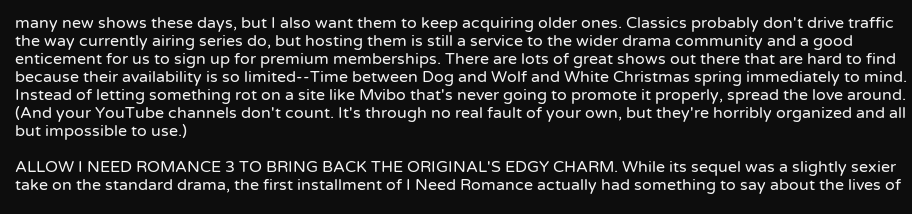many new shows these days, but I also want them to keep acquiring older ones. Classics probably don't drive traffic the way currently airing series do, but hosting them is still a service to the wider drama community and a good enticement for us to sign up for premium memberships. There are lots of great shows out there that are hard to find because their availability is so limited--Time between Dog and Wolf and White Christmas spring immediately to mind. Instead of letting something rot on a site like Mvibo that's never going to promote it properly, spread the love around. (And your YouTube channels don't count. It's through no real fault of your own, but they're horribly organized and all but impossible to use.)

ALLOW I NEED ROMANCE 3 TO BRING BACK THE ORIGINAL'S EDGY CHARM. While its sequel was a slightly sexier take on the standard drama, the first installment of I Need Romance actually had something to say about the lives of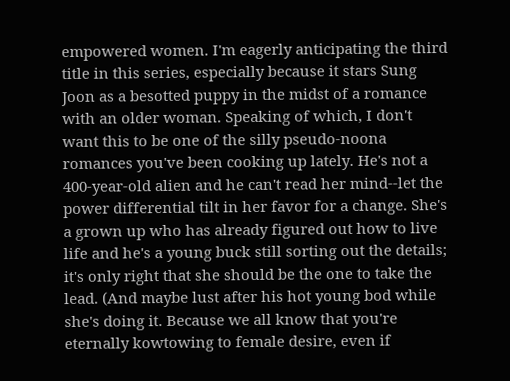empowered women. I'm eagerly anticipating the third title in this series, especially because it stars Sung Joon as a besotted puppy in the midst of a romance with an older woman. Speaking of which, I don't want this to be one of the silly pseudo-noona romances you've been cooking up lately. He's not a 400-year-old alien and he can't read her mind--let the power differential tilt in her favor for a change. She's a grown up who has already figured out how to live life and he's a young buck still sorting out the details; it's only right that she should be the one to take the lead. (And maybe lust after his hot young bod while she's doing it. Because we all know that you're eternally kowtowing to female desire, even if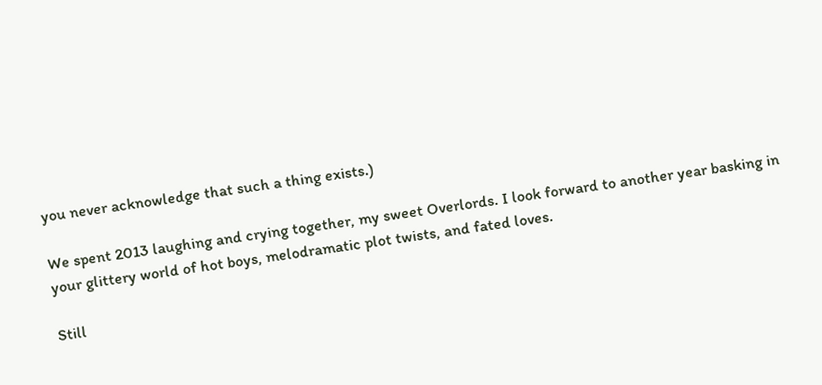you never acknowledge that such a thing exists.)

We spent 2013 laughing and crying together, my sweet Overlords. I look forward to another year basking in your glittery world of hot boys, melodramatic plot twists, and fated loves.

Still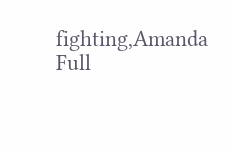fighting,Amanda
Full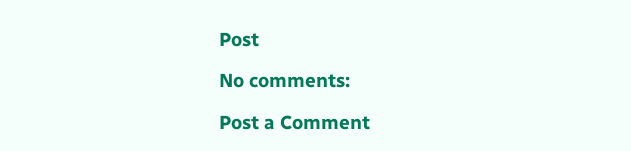Post

No comments:

Post a Comment